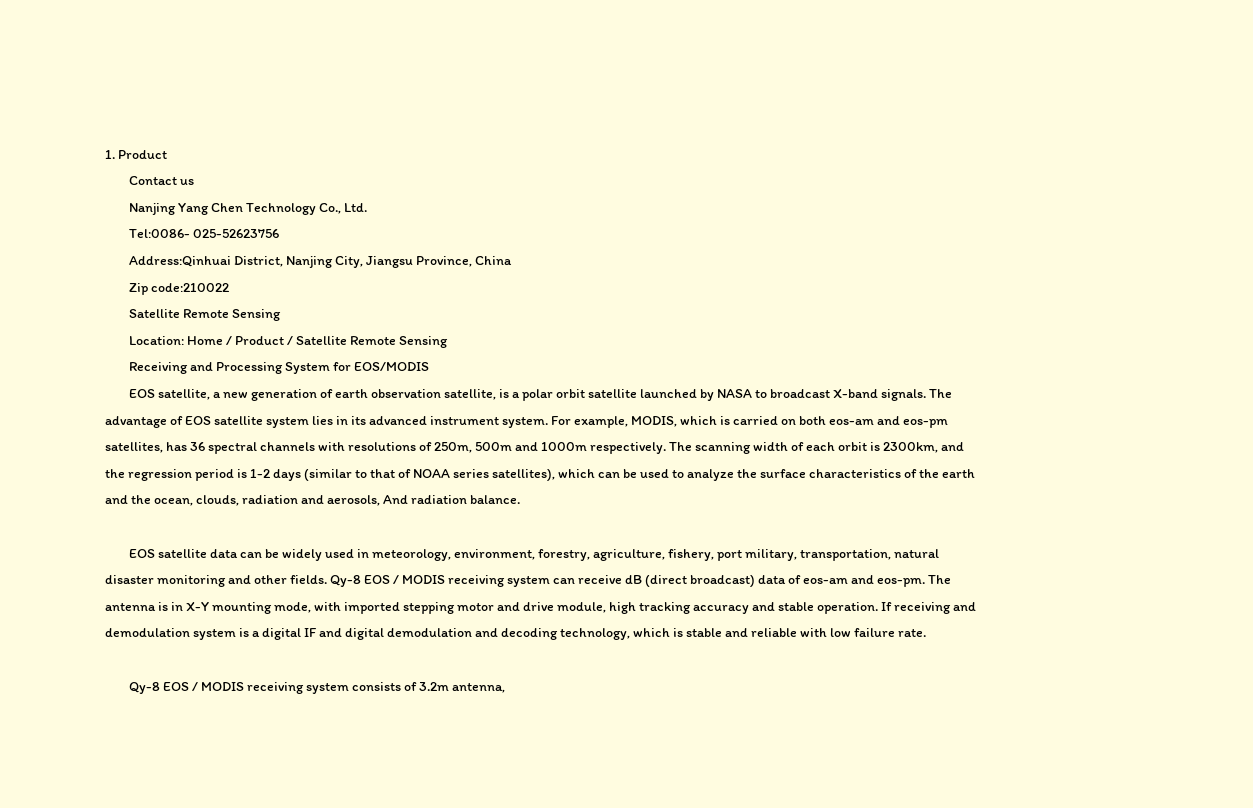1. Product
        Contact us
        Nanjing Yang Chen Technology Co., Ltd.
        Tel:0086- 025-52623756
        Address:Qinhuai District, Nanjing City, Jiangsu Province, China
        Zip code:210022
        Satellite Remote Sensing
        Location: Home / Product / Satellite Remote Sensing
        Receiving and Processing System for EOS/MODIS
        EOS satellite, a new generation of earth observation satellite, is a polar orbit satellite launched by NASA to broadcast X-band signals. The advantage of EOS satellite system lies in its advanced instrument system. For example, MODIS, which is carried on both eos-am and eos-pm satellites, has 36 spectral channels with resolutions of 250m, 500m and 1000m respectively. The scanning width of each orbit is 2300km, and the regression period is 1-2 days (similar to that of NOAA series satellites), which can be used to analyze the surface characteristics of the earth and the ocean, clouds, radiation and aerosols, And radiation balance.

        EOS satellite data can be widely used in meteorology, environment, forestry, agriculture, fishery, port military, transportation, natural disaster monitoring and other fields. Qy-8 EOS / MODIS receiving system can receive dB (direct broadcast) data of eos-am and eos-pm. The antenna is in X-Y mounting mode, with imported stepping motor and drive module, high tracking accuracy and stable operation. If receiving and demodulation system is a digital IF and digital demodulation and decoding technology, which is stable and reliable with low failure rate.

        Qy-8 EOS / MODIS receiving system consists of 3.2m antenna,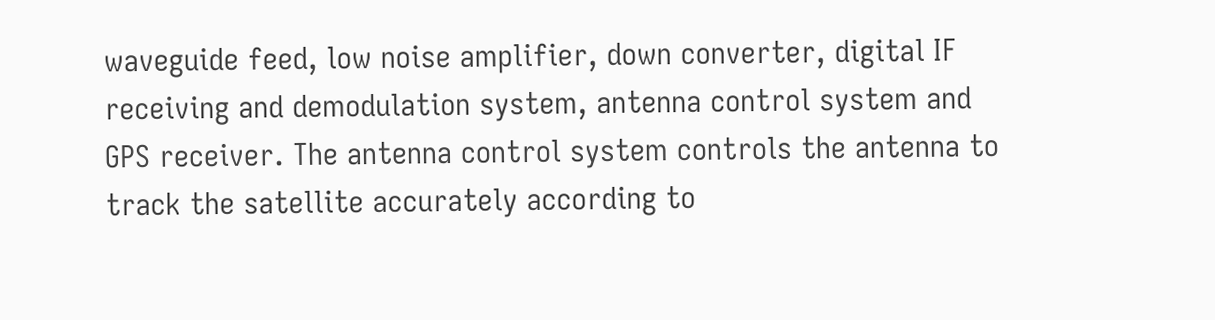waveguide feed, low noise amplifier, down converter, digital IF receiving and demodulation system, antenna control system and GPS receiver. The antenna control system controls the antenna to track the satellite accurately according to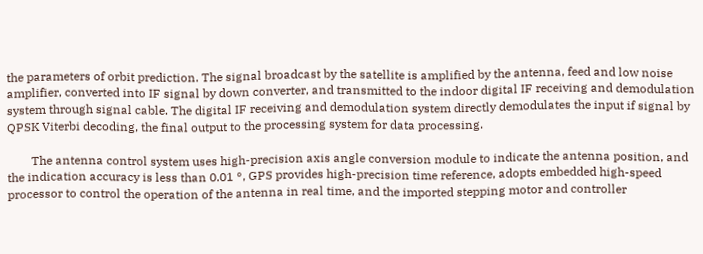the parameters of orbit prediction. The signal broadcast by the satellite is amplified by the antenna, feed and low noise amplifier, converted into IF signal by down converter, and transmitted to the indoor digital IF receiving and demodulation system through signal cable. The digital IF receiving and demodulation system directly demodulates the input if signal by QPSK Viterbi decoding, the final output to the processing system for data processing.

        The antenna control system uses high-precision axis angle conversion module to indicate the antenna position, and the indication accuracy is less than 0.01 °, GPS provides high-precision time reference, adopts embedded high-speed processor to control the operation of the antenna in real time, and the imported stepping motor and controller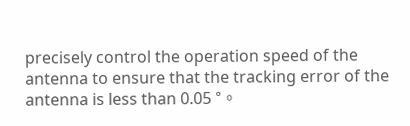precisely control the operation speed of the antenna to ensure that the tracking error of the antenna is less than 0.05 °。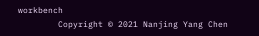workbench
        Copyright © 2021 Nanjing Yang Chen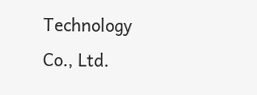Technology Co., Ltd.